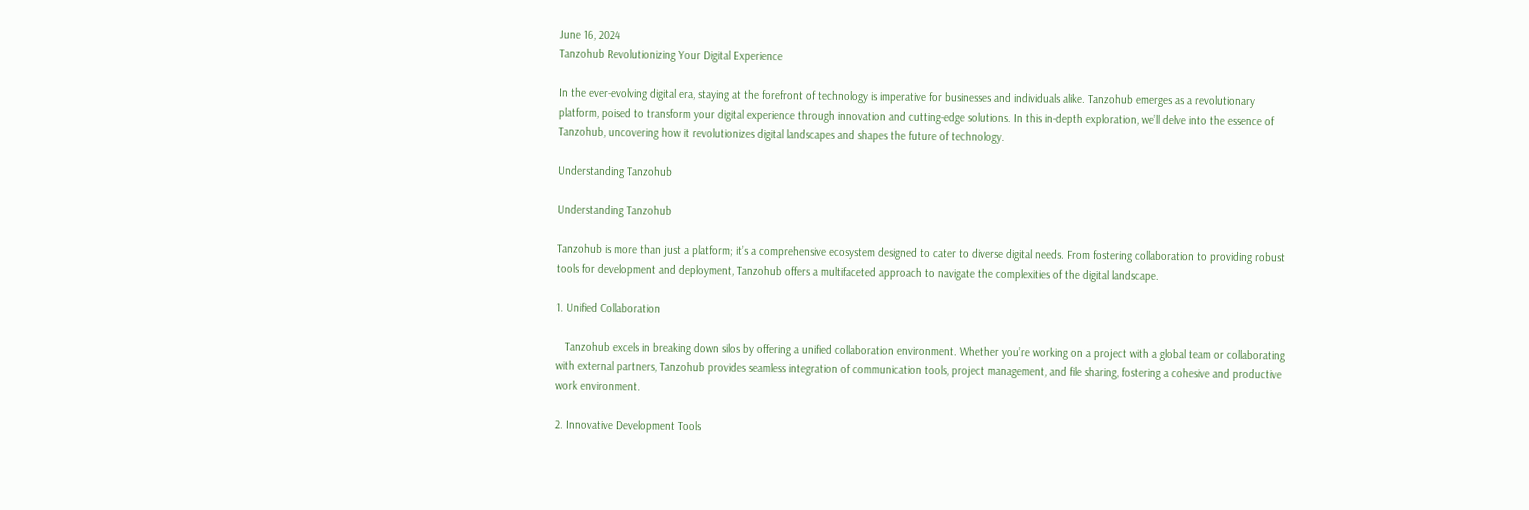June 16, 2024
Tanzohub Revolutionizing Your Digital Experience

In the ever-evolving digital era, staying at the forefront of technology is imperative for businesses and individuals alike. Tanzohub emerges as a revolutionary platform, poised to transform your digital experience through innovation and cutting-edge solutions. In this in-depth exploration, we’ll delve into the essence of Tanzohub, uncovering how it revolutionizes digital landscapes and shapes the future of technology.

Understanding Tanzohub

Understanding Tanzohub

Tanzohub is more than just a platform; it’s a comprehensive ecosystem designed to cater to diverse digital needs. From fostering collaboration to providing robust tools for development and deployment, Tanzohub offers a multifaceted approach to navigate the complexities of the digital landscape.

1. Unified Collaboration

   Tanzohub excels in breaking down silos by offering a unified collaboration environment. Whether you’re working on a project with a global team or collaborating with external partners, Tanzohub provides seamless integration of communication tools, project management, and file sharing, fostering a cohesive and productive work environment.

2. Innovative Development Tools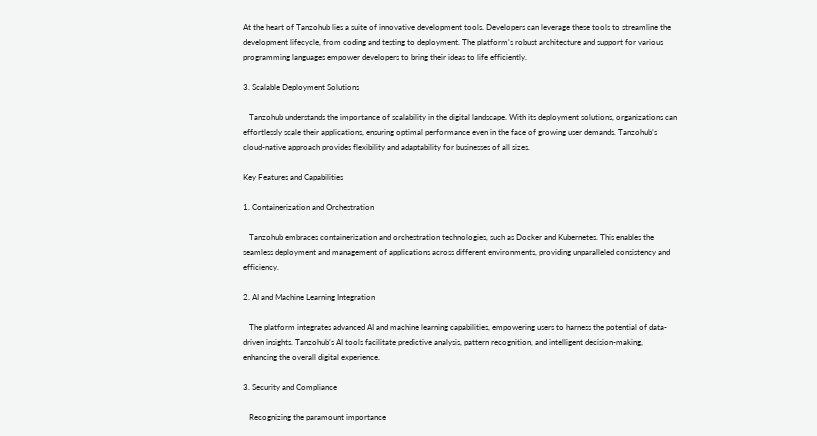At the heart of Tanzohub lies a suite of innovative development tools. Developers can leverage these tools to streamline the development lifecycle, from coding and testing to deployment. The platform’s robust architecture and support for various programming languages empower developers to bring their ideas to life efficiently.

3. Scalable Deployment Solutions

   Tanzohub understands the importance of scalability in the digital landscape. With its deployment solutions, organizations can effortlessly scale their applications, ensuring optimal performance even in the face of growing user demands. Tanzohub’s cloud-native approach provides flexibility and adaptability for businesses of all sizes.

Key Features and Capabilities

1. Containerization and Orchestration

   Tanzohub embraces containerization and orchestration technologies, such as Docker and Kubernetes. This enables the seamless deployment and management of applications across different environments, providing unparalleled consistency and efficiency.

2. AI and Machine Learning Integration

   The platform integrates advanced AI and machine learning capabilities, empowering users to harness the potential of data-driven insights. Tanzohub’s AI tools facilitate predictive analysis, pattern recognition, and intelligent decision-making, enhancing the overall digital experience.

3. Security and Compliance

   Recognizing the paramount importance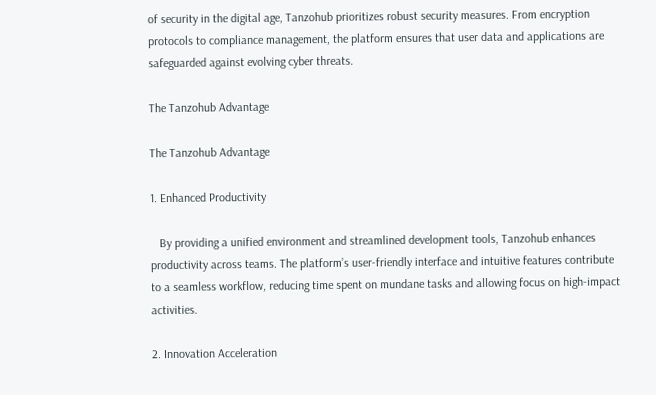of security in the digital age, Tanzohub prioritizes robust security measures. From encryption protocols to compliance management, the platform ensures that user data and applications are safeguarded against evolving cyber threats.

The Tanzohub Advantage

The Tanzohub Advantage

1. Enhanced Productivity

   By providing a unified environment and streamlined development tools, Tanzohub enhances productivity across teams. The platform’s user-friendly interface and intuitive features contribute to a seamless workflow, reducing time spent on mundane tasks and allowing focus on high-impact activities.

2. Innovation Acceleration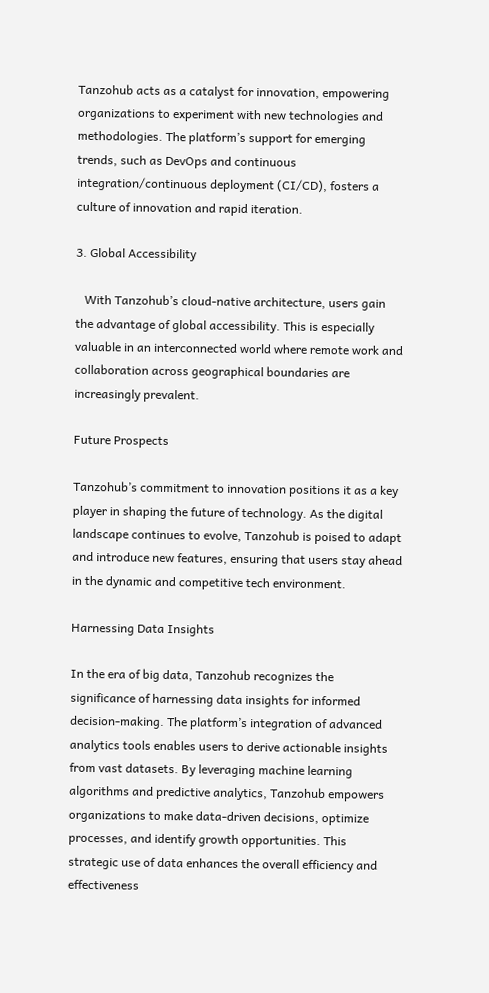Tanzohub acts as a catalyst for innovation, empowering organizations to experiment with new technologies and methodologies. The platform’s support for emerging trends, such as DevOps and continuous integration/continuous deployment (CI/CD), fosters a culture of innovation and rapid iteration.

3. Global Accessibility

   With Tanzohub’s cloud-native architecture, users gain the advantage of global accessibility. This is especially valuable in an interconnected world where remote work and collaboration across geographical boundaries are increasingly prevalent.

Future Prospects

Tanzohub’s commitment to innovation positions it as a key player in shaping the future of technology. As the digital landscape continues to evolve, Tanzohub is poised to adapt and introduce new features, ensuring that users stay ahead in the dynamic and competitive tech environment.

Harnessing Data Insights

In the era of big data, Tanzohub recognizes the significance of harnessing data insights for informed decision-making. The platform’s integration of advanced analytics tools enables users to derive actionable insights from vast datasets. By leveraging machine learning algorithms and predictive analytics, Tanzohub empowers organizations to make data-driven decisions, optimize processes, and identify growth opportunities. This strategic use of data enhances the overall efficiency and effectiveness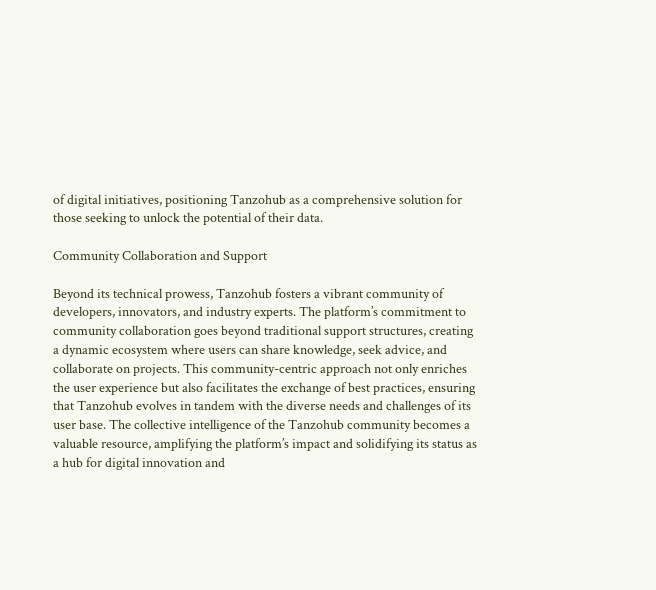of digital initiatives, positioning Tanzohub as a comprehensive solution for those seeking to unlock the potential of their data.

Community Collaboration and Support

Beyond its technical prowess, Tanzohub fosters a vibrant community of developers, innovators, and industry experts. The platform’s commitment to community collaboration goes beyond traditional support structures, creating a dynamic ecosystem where users can share knowledge, seek advice, and collaborate on projects. This community-centric approach not only enriches the user experience but also facilitates the exchange of best practices, ensuring that Tanzohub evolves in tandem with the diverse needs and challenges of its user base. The collective intelligence of the Tanzohub community becomes a valuable resource, amplifying the platform’s impact and solidifying its status as a hub for digital innovation and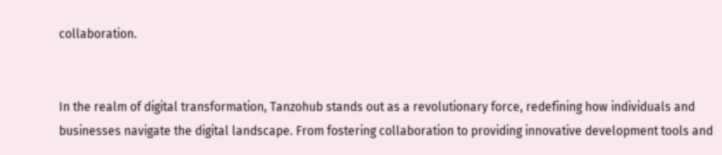collaboration.


In the realm of digital transformation, Tanzohub stands out as a revolutionary force, redefining how individuals and businesses navigate the digital landscape. From fostering collaboration to providing innovative development tools and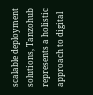scalable deployment solutions, Tanzohub represents a holistic approach to digital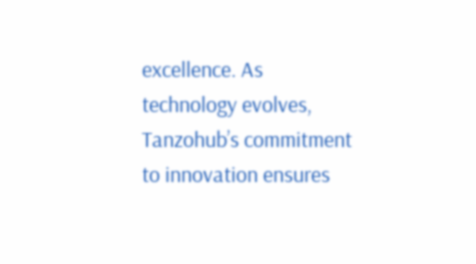excellence. As technology evolves, Tanzohub’s commitment to innovation ensures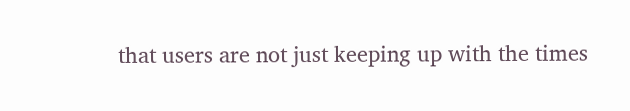that users are not just keeping up with the times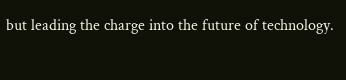but leading the charge into the future of technology.